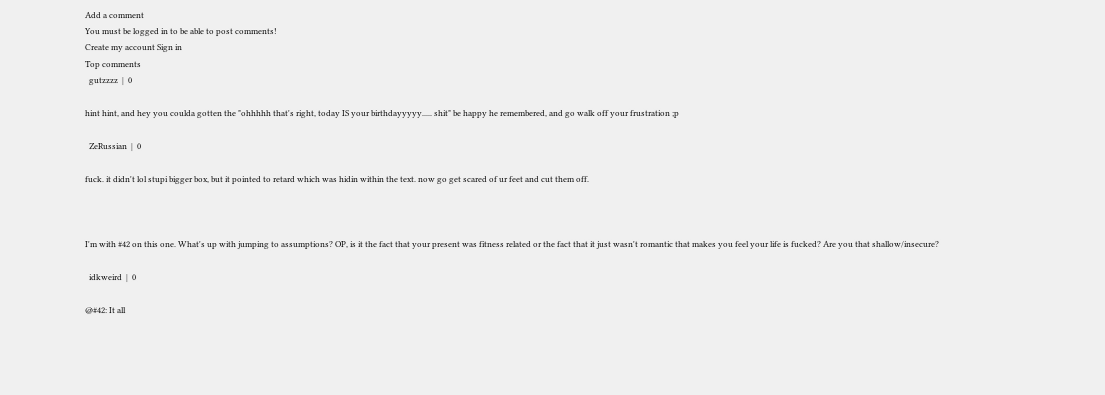Add a comment
You must be logged in to be able to post comments!
Create my account Sign in
Top comments
  gutzzzz  |  0

hint hint, and hey you coulda gotten the "ohhhhh that's right, today IS your birthdayyyyy..... shit" be happy he remembered, and go walk off your frustration ;p

  ZeRussian  |  0

fuck. it didn't lol stupi bigger box, but it pointed to retard which was hidin within the text. now go get scared of ur feet and cut them off.



I'm with #42 on this one. What's up with jumping to assumptions? OP, is it the fact that your present was fitness related or the fact that it just wasn't romantic that makes you feel your life is fucked? Are you that shallow/insecure?

  idkweird  |  0

@#42: It all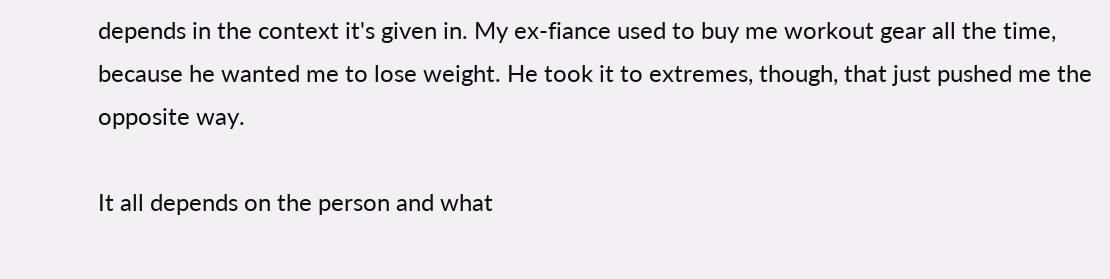depends in the context it's given in. My ex-fiance used to buy me workout gear all the time, because he wanted me to lose weight. He took it to extremes, though, that just pushed me the opposite way.

It all depends on the person and what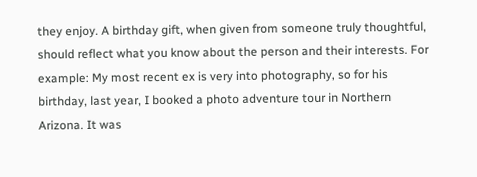they enjoy. A birthday gift, when given from someone truly thoughtful, should reflect what you know about the person and their interests. For example: My most recent ex is very into photography, so for his birthday, last year, I booked a photo adventure tour in Northern Arizona. It was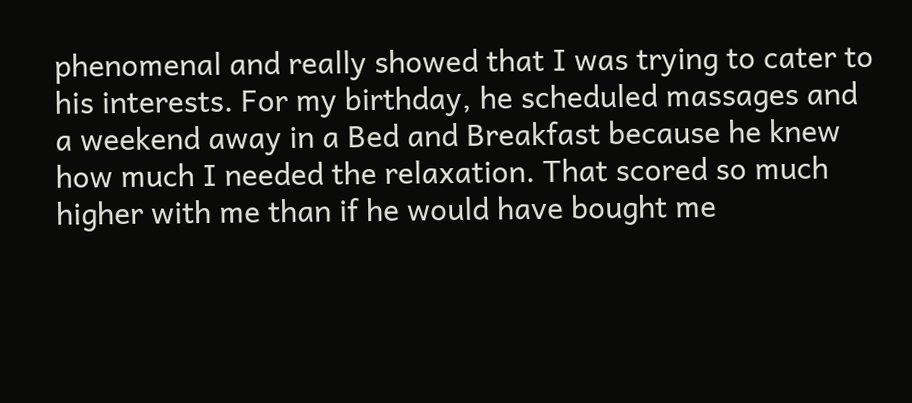phenomenal and really showed that I was trying to cater to his interests. For my birthday, he scheduled massages and a weekend away in a Bed and Breakfast because he knew how much I needed the relaxation. That scored so much higher with me than if he would have bought me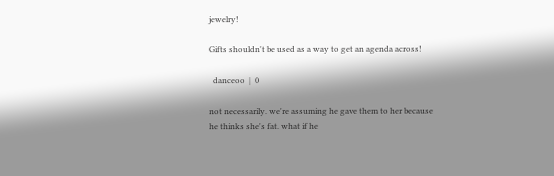jewelry!

Gifts shouldn't be used as a way to get an agenda across!

  danceoo  |  0

not necessarily. we're assuming he gave them to her because he thinks she's fat. what if he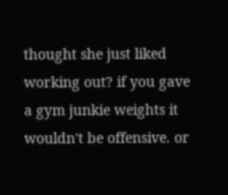thought she just liked working out? if you gave a gym junkie weights it wouldn't be offensive. or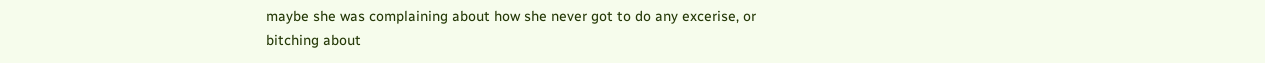maybe she was complaining about how she never got to do any excerise, or bitching about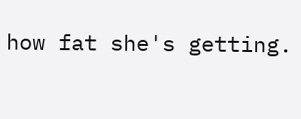how fat she's getting.